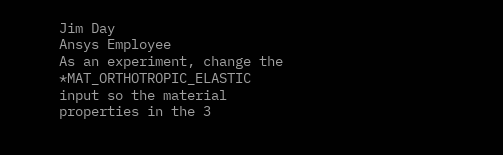Jim Day
Ansys Employee
As an experiment, change the *MAT_ORTHOTROPIC_ELASTIC input so the material properties in the 3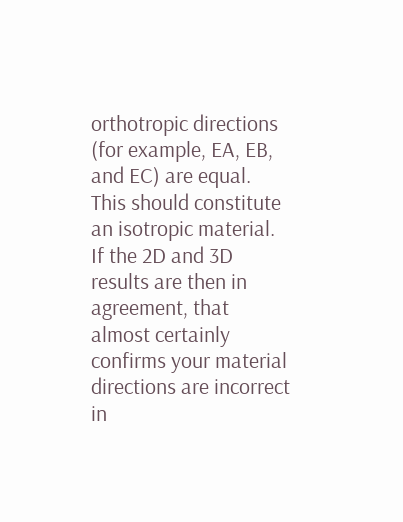orthotropic directions (for example, EA, EB, and EC) are equal. This should constitute an isotropic material. If the 2D and 3D results are then in agreement, that almost certainly confirms your material directions are incorrect in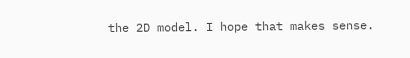the 2D model. I hope that makes sense.